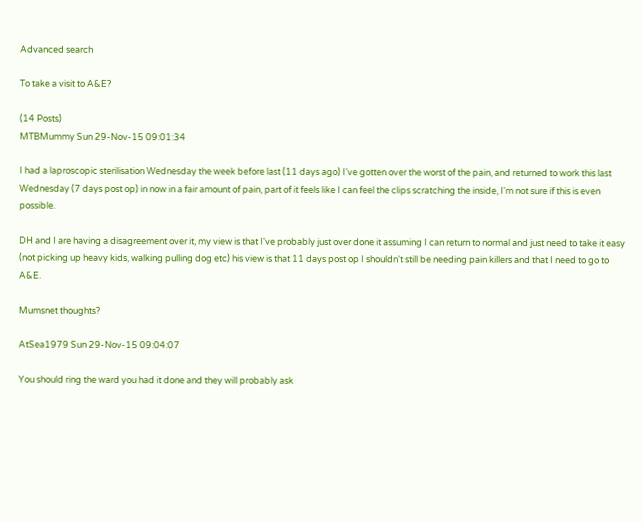Advanced search

To take a visit to A&E?

(14 Posts)
MTBMummy Sun 29-Nov-15 09:01:34

I had a laproscopic sterilisation Wednesday the week before last (11 days ago) I've gotten over the worst of the pain, and returned to work this last Wednesday (7 days post op) in now in a fair amount of pain, part of it feels like I can feel the clips scratching the inside, I'm not sure if this is even possible.

DH and I are having a disagreement over it, my view is that I've probably just over done it assuming I can return to normal and just need to take it easy (not picking up heavy kids, walking pulling dog etc) his view is that 11 days post op I shouldn't still be needing pain killers and that I need to go to A&E.

Mumsnet thoughts?

AtSea1979 Sun 29-Nov-15 09:04:07

You should ring the ward you had it done and they will probably ask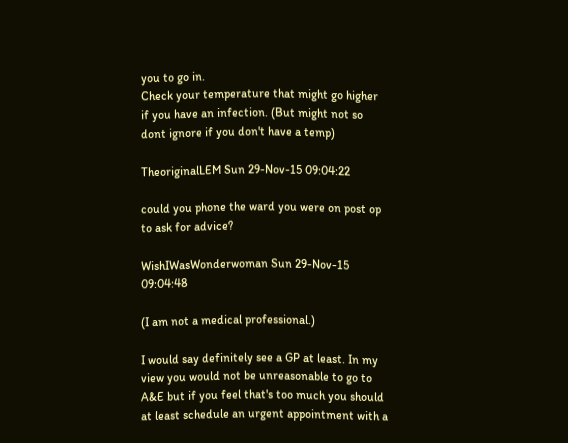you to go in.
Check your temperature that might go higher if you have an infection. (But might not so dont ignore if you don't have a temp)

TheoriginalLEM Sun 29-Nov-15 09:04:22

could you phone the ward you were on post op to ask for advice?

WishIWasWonderwoman Sun 29-Nov-15 09:04:48

(I am not a medical professional.)

I would say definitely see a GP at least. In my view you would not be unreasonable to go to A&E but if you feel that's too much you should at least schedule an urgent appointment with a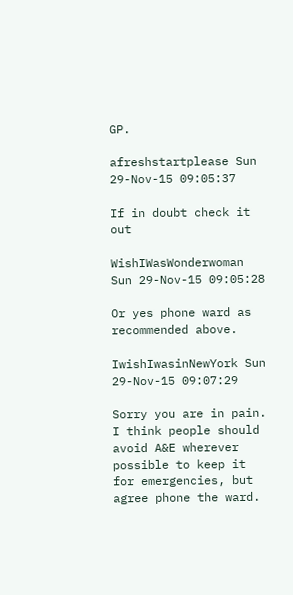GP.

afreshstartplease Sun 29-Nov-15 09:05:37

If in doubt check it out

WishIWasWonderwoman Sun 29-Nov-15 09:05:28

Or yes phone ward as recommended above.

IwishIwasinNewYork Sun 29-Nov-15 09:07:29

Sorry you are in pain. I think people should avoid A&E wherever possible to keep it for emergencies, but agree phone the ward.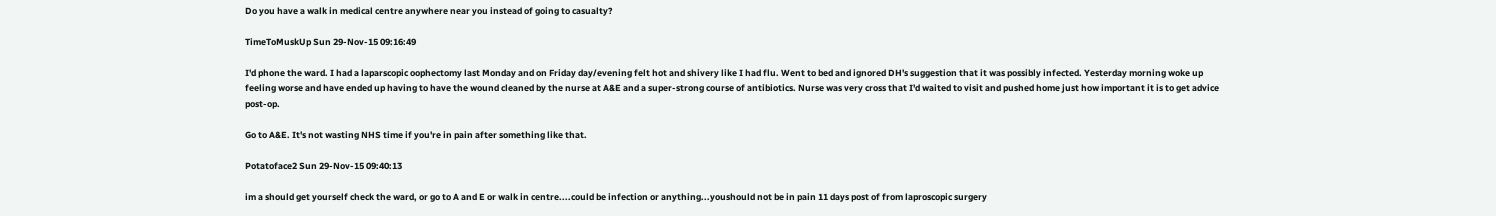Do you have a walk in medical centre anywhere near you instead of going to casualty?

TimeToMuskUp Sun 29-Nov-15 09:16:49

I'd phone the ward. I had a laparscopic oophectomy last Monday and on Friday day/evening felt hot and shivery like I had flu. Went to bed and ignored DH's suggestion that it was possibly infected. Yesterday morning woke up feeling worse and have ended up having to have the wound cleaned by the nurse at A&E and a super-strong course of antibiotics. Nurse was very cross that I'd waited to visit and pushed home just how important it is to get advice post-op.

Go to A&E. It's not wasting NHS time if you're in pain after something like that.

Potatoface2 Sun 29-Nov-15 09:40:13

im a should get yourself check the ward, or go to A and E or walk in centre....could be infection or anything...youshould not be in pain 11 days post of from laproscopic surgery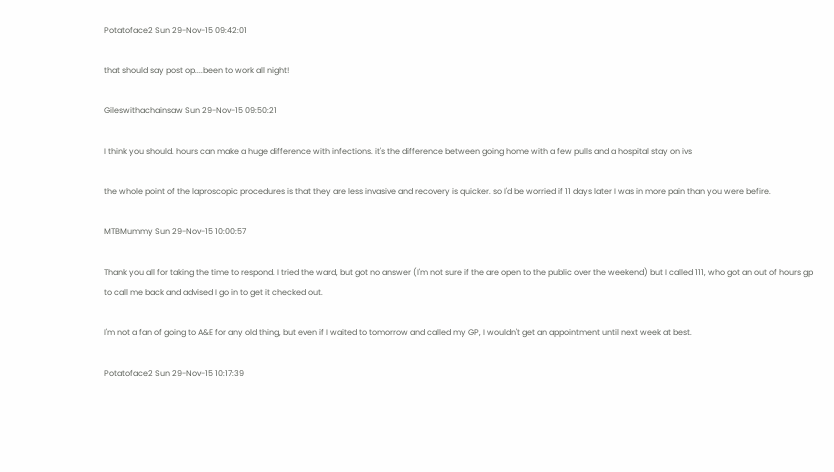Potatoface2 Sun 29-Nov-15 09:42:01

that should say post op....been to work all night!

Gileswithachainsaw Sun 29-Nov-15 09:50:21

I think you should. hours can make a huge difference with infections. it's the difference between going home with a few pulls and a hospital stay on ivs

the whole point of the laproscopic procedures is that they are less invasive and recovery is quicker. so I'd be worried if 11 days later I was in more pain than you were befire.

MTBMummy Sun 29-Nov-15 10:00:57

Thank you all for taking the time to respond. I tried the ward, but got no answer (I'm not sure if the are open to the public over the weekend) but I called 111, who got an out of hours gp to call me back and advised I go in to get it checked out.

I'm not a fan of going to A&E for any old thing, but even if I waited to tomorrow and called my GP, I wouldn't get an appointment until next week at best.

Potatoface2 Sun 29-Nov-15 10:17:39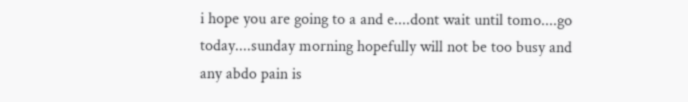i hope you are going to a and e....dont wait until tomo....go today....sunday morning hopefully will not be too busy and any abdo pain is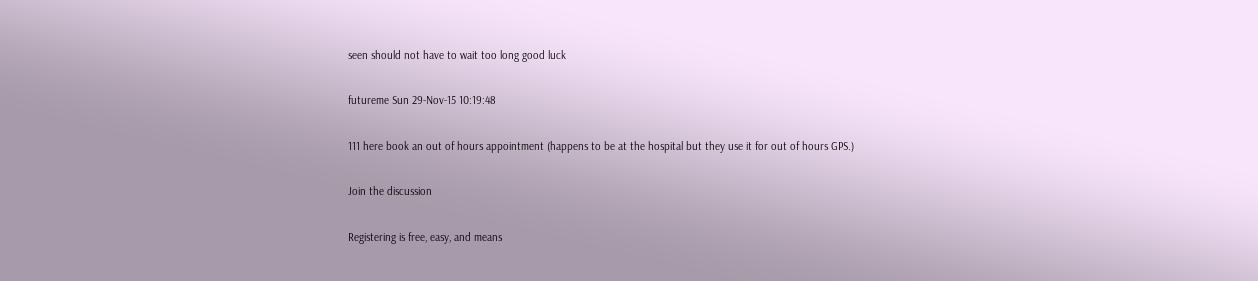seen should not have to wait too long good luck

futureme Sun 29-Nov-15 10:19:48

111 here book an out of hours appointment (happens to be at the hospital but they use it for out of hours GPS.)

Join the discussion

Registering is free, easy, and means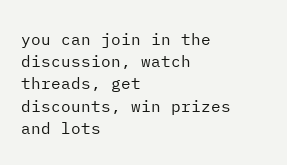you can join in the discussion, watch threads, get discounts, win prizes and lots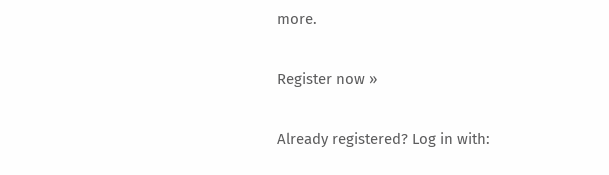more.

Register now »

Already registered? Log in with: